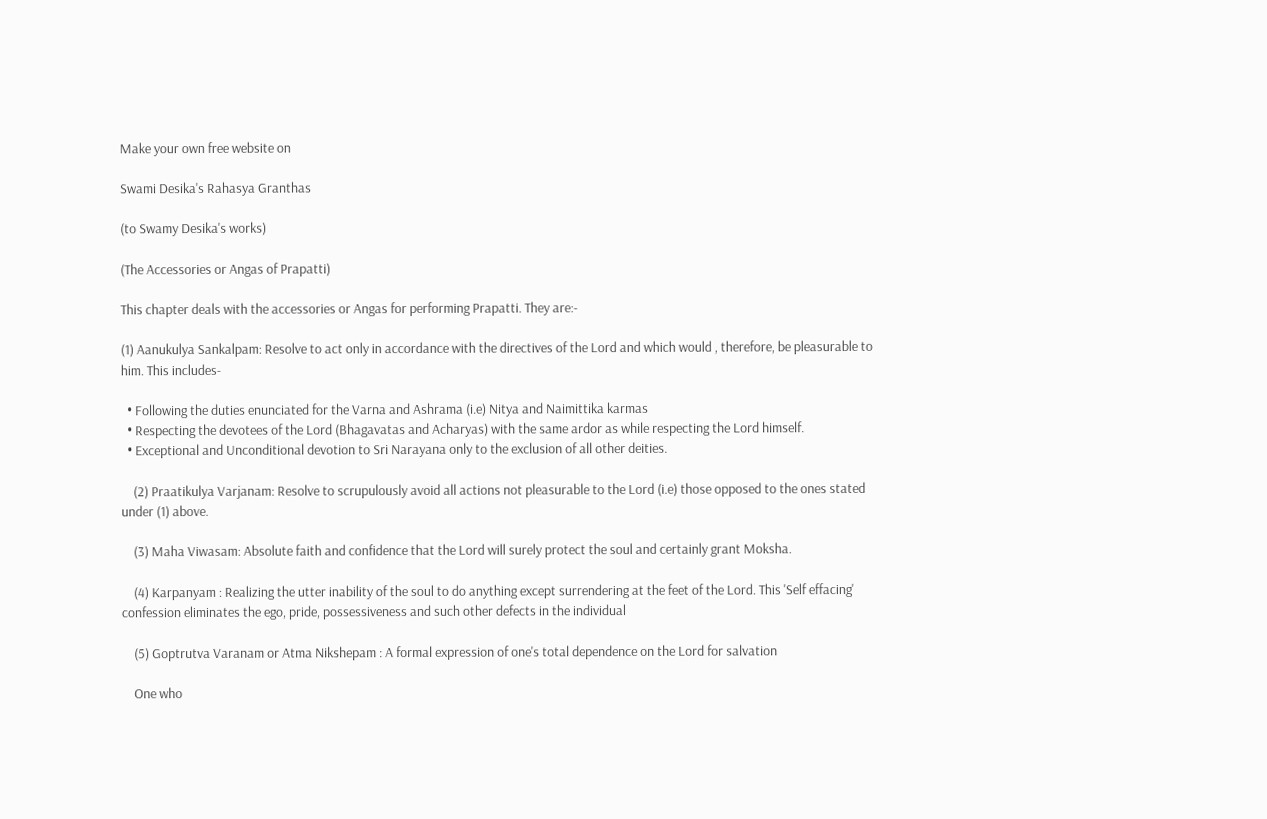Make your own free website on

Swami Desika's Rahasya Granthas

(to Swamy Desika's works)

(The Accessories or Angas of Prapatti)

This chapter deals with the accessories or Angas for performing Prapatti. They are:-

(1) Aanukulya Sankalpam: Resolve to act only in accordance with the directives of the Lord and which would , therefore, be pleasurable to him. This includes-

  • Following the duties enunciated for the Varna and Ashrama (i.e) Nitya and Naimittika karmas
  • Respecting the devotees of the Lord (Bhagavatas and Acharyas) with the same ardor as while respecting the Lord himself.
  • Exceptional and Unconditional devotion to Sri Narayana only to the exclusion of all other deities.

    (2) Praatikulya Varjanam: Resolve to scrupulously avoid all actions not pleasurable to the Lord (i.e) those opposed to the ones stated under (1) above.

    (3) Maha Viwasam: Absolute faith and confidence that the Lord will surely protect the soul and certainly grant Moksha.

    (4) Karpanyam : Realizing the utter inability of the soul to do anything except surrendering at the feet of the Lord. This 'Self effacing' confession eliminates the ego, pride, possessiveness and such other defects in the individual

    (5) Goptrutva Varanam or Atma Nikshepam : A formal expression of one's total dependence on the Lord for salvation

    One who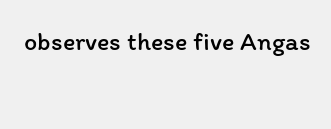observes these five Angas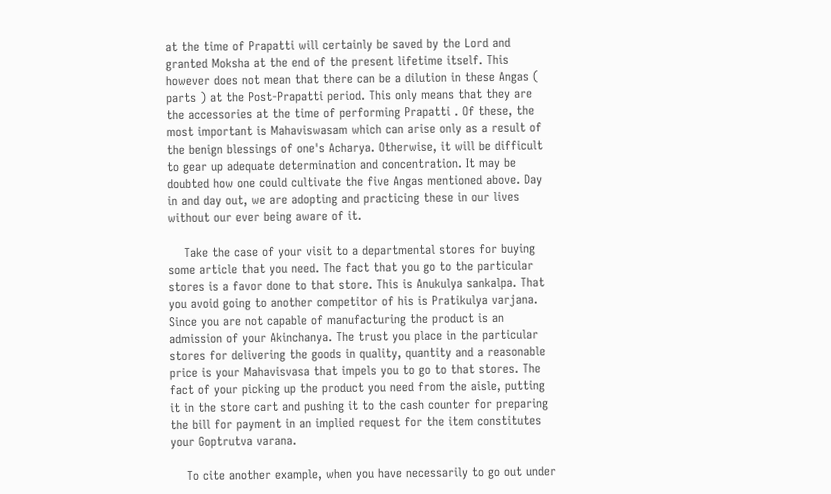at the time of Prapatti will certainly be saved by the Lord and granted Moksha at the end of the present lifetime itself. This however does not mean that there can be a dilution in these Angas ( parts ) at the Post-Prapatti period. This only means that they are the accessories at the time of performing Prapatti . Of these, the most important is Mahaviswasam which can arise only as a result of the benign blessings of one's Acharya. Otherwise, it will be difficult to gear up adequate determination and concentration. It may be doubted how one could cultivate the five Angas mentioned above. Day in and day out, we are adopting and practicing these in our lives without our ever being aware of it.

    Take the case of your visit to a departmental stores for buying some article that you need. The fact that you go to the particular stores is a favor done to that store. This is Anukulya sankalpa. That you avoid going to another competitor of his is Pratikulya varjana. Since you are not capable of manufacturing the product is an admission of your Akinchanya. The trust you place in the particular stores for delivering the goods in quality, quantity and a reasonable price is your Mahavisvasa that impels you to go to that stores. The fact of your picking up the product you need from the aisle, putting it in the store cart and pushing it to the cash counter for preparing the bill for payment in an implied request for the item constitutes your Goptrutva varana.

    To cite another example, when you have necessarily to go out under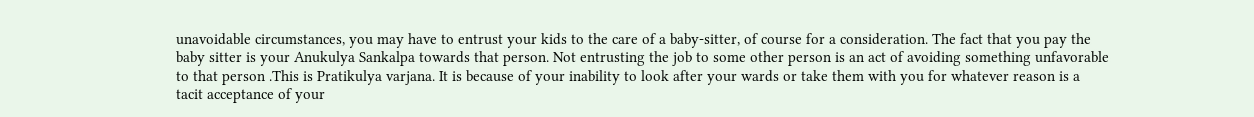unavoidable circumstances, you may have to entrust your kids to the care of a baby-sitter, of course for a consideration. The fact that you pay the baby sitter is your Anukulya Sankalpa towards that person. Not entrusting the job to some other person is an act of avoiding something unfavorable to that person .This is Pratikulya varjana. It is because of your inability to look after your wards or take them with you for whatever reason is a tacit acceptance of your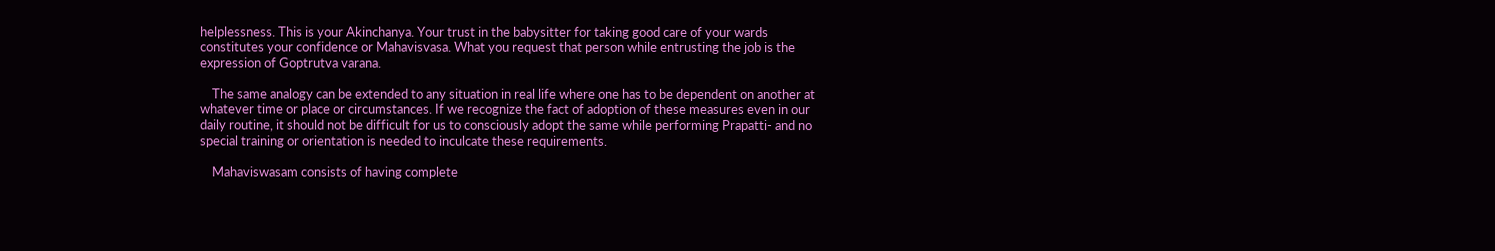helplessness. This is your Akinchanya. Your trust in the babysitter for taking good care of your wards constitutes your confidence or Mahavisvasa. What you request that person while entrusting the job is the expression of Goptrutva varana.

    The same analogy can be extended to any situation in real life where one has to be dependent on another at whatever time or place or circumstances. If we recognize the fact of adoption of these measures even in our daily routine, it should not be difficult for us to consciously adopt the same while performing Prapatti- and no special training or orientation is needed to inculcate these requirements.

    Mahaviswasam consists of having complete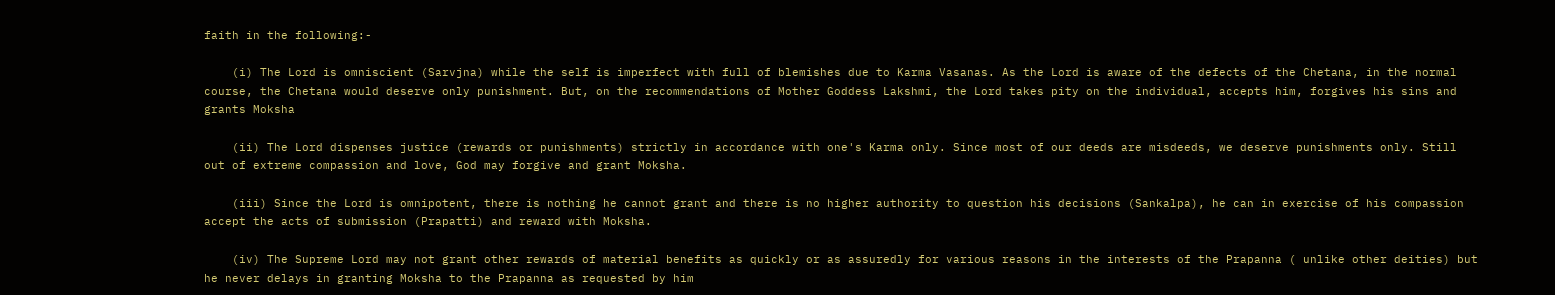faith in the following:-

    (i) The Lord is omniscient (Sarvjna) while the self is imperfect with full of blemishes due to Karma Vasanas. As the Lord is aware of the defects of the Chetana, in the normal course, the Chetana would deserve only punishment. But, on the recommendations of Mother Goddess Lakshmi, the Lord takes pity on the individual, accepts him, forgives his sins and grants Moksha

    (ii) The Lord dispenses justice (rewards or punishments) strictly in accordance with one's Karma only. Since most of our deeds are misdeeds, we deserve punishments only. Still out of extreme compassion and love, God may forgive and grant Moksha.

    (iii) Since the Lord is omnipotent, there is nothing he cannot grant and there is no higher authority to question his decisions (Sankalpa), he can in exercise of his compassion accept the acts of submission (Prapatti) and reward with Moksha.

    (iv) The Supreme Lord may not grant other rewards of material benefits as quickly or as assuredly for various reasons in the interests of the Prapanna ( unlike other deities) but he never delays in granting Moksha to the Prapanna as requested by him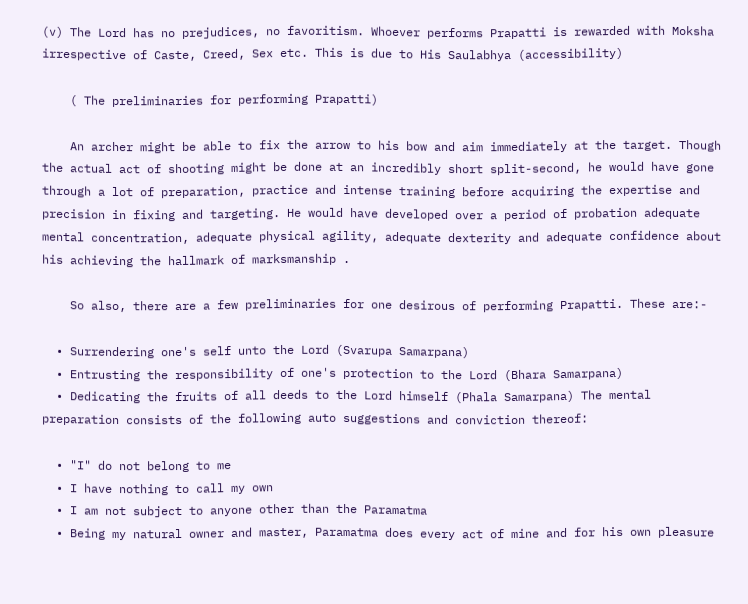(v) The Lord has no prejudices, no favoritism. Whoever performs Prapatti is rewarded with Moksha irrespective of Caste, Creed, Sex etc. This is due to His Saulabhya (accessibility)

    ( The preliminaries for performing Prapatti)

    An archer might be able to fix the arrow to his bow and aim immediately at the target. Though the actual act of shooting might be done at an incredibly short split-second, he would have gone through a lot of preparation, practice and intense training before acquiring the expertise and precision in fixing and targeting. He would have developed over a period of probation adequate mental concentration, adequate physical agility, adequate dexterity and adequate confidence about his achieving the hallmark of marksmanship .

    So also, there are a few preliminaries for one desirous of performing Prapatti. These are:-

  • Surrendering one's self unto the Lord (Svarupa Samarpana)
  • Entrusting the responsibility of one's protection to the Lord (Bhara Samarpana)
  • Dedicating the fruits of all deeds to the Lord himself (Phala Samarpana) The mental preparation consists of the following auto suggestions and conviction thereof:

  • "I" do not belong to me
  • I have nothing to call my own
  • I am not subject to anyone other than the Paramatma
  • Being my natural owner and master, Paramatma does every act of mine and for his own pleasure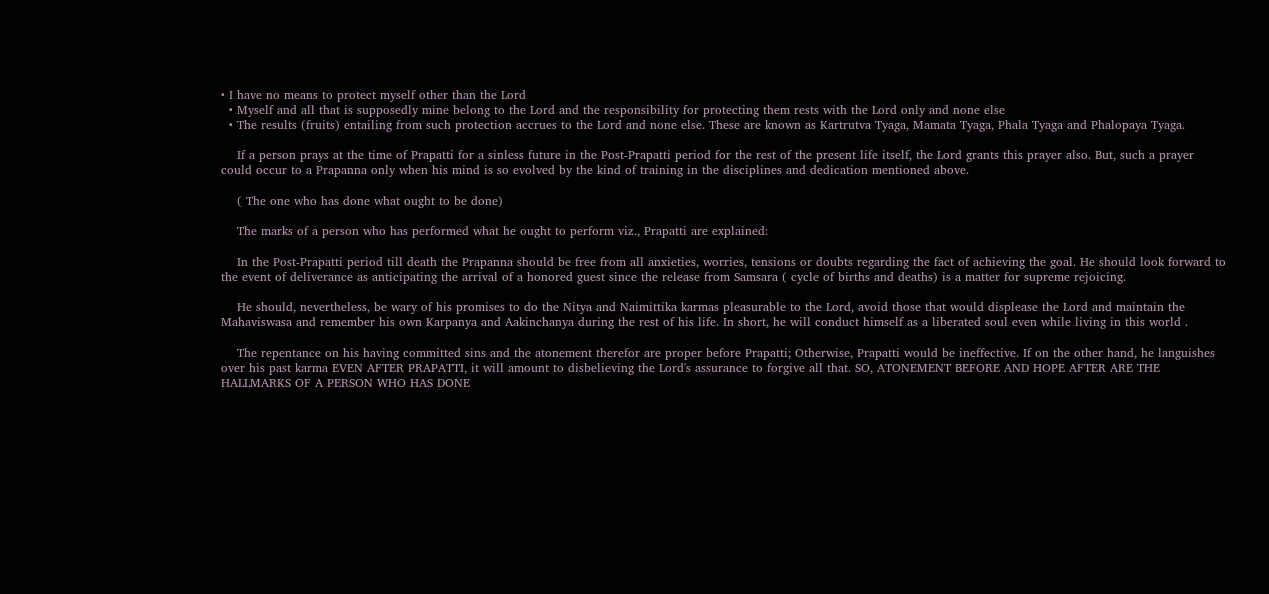• I have no means to protect myself other than the Lord
  • Myself and all that is supposedly mine belong to the Lord and the responsibility for protecting them rests with the Lord only and none else
  • The results (fruits) entailing from such protection accrues to the Lord and none else. These are known as Kartrutva Tyaga, Mamata Tyaga, Phala Tyaga and Phalopaya Tyaga.

    If a person prays at the time of Prapatti for a sinless future in the Post-Prapatti period for the rest of the present life itself, the Lord grants this prayer also. But, such a prayer could occur to a Prapanna only when his mind is so evolved by the kind of training in the disciplines and dedication mentioned above.

    ( The one who has done what ought to be done)

    The marks of a person who has performed what he ought to perform viz., Prapatti are explained:

    In the Post-Prapatti period till death the Prapanna should be free from all anxieties, worries, tensions or doubts regarding the fact of achieving the goal. He should look forward to the event of deliverance as anticipating the arrival of a honored guest since the release from Samsara ( cycle of births and deaths) is a matter for supreme rejoicing.

    He should, nevertheless, be wary of his promises to do the Nitya and Naimittika karmas pleasurable to the Lord, avoid those that would displease the Lord and maintain the Mahaviswasa and remember his own Karpanya and Aakinchanya during the rest of his life. In short, he will conduct himself as a liberated soul even while living in this world .

    The repentance on his having committed sins and the atonement therefor are proper before Prapatti; Otherwise, Prapatti would be ineffective. If on the other hand, he languishes over his past karma EVEN AFTER PRAPATTI, it will amount to disbelieving the Lord's assurance to forgive all that. SO, ATONEMENT BEFORE AND HOPE AFTER ARE THE HALLMARKS OF A PERSON WHO HAS DONE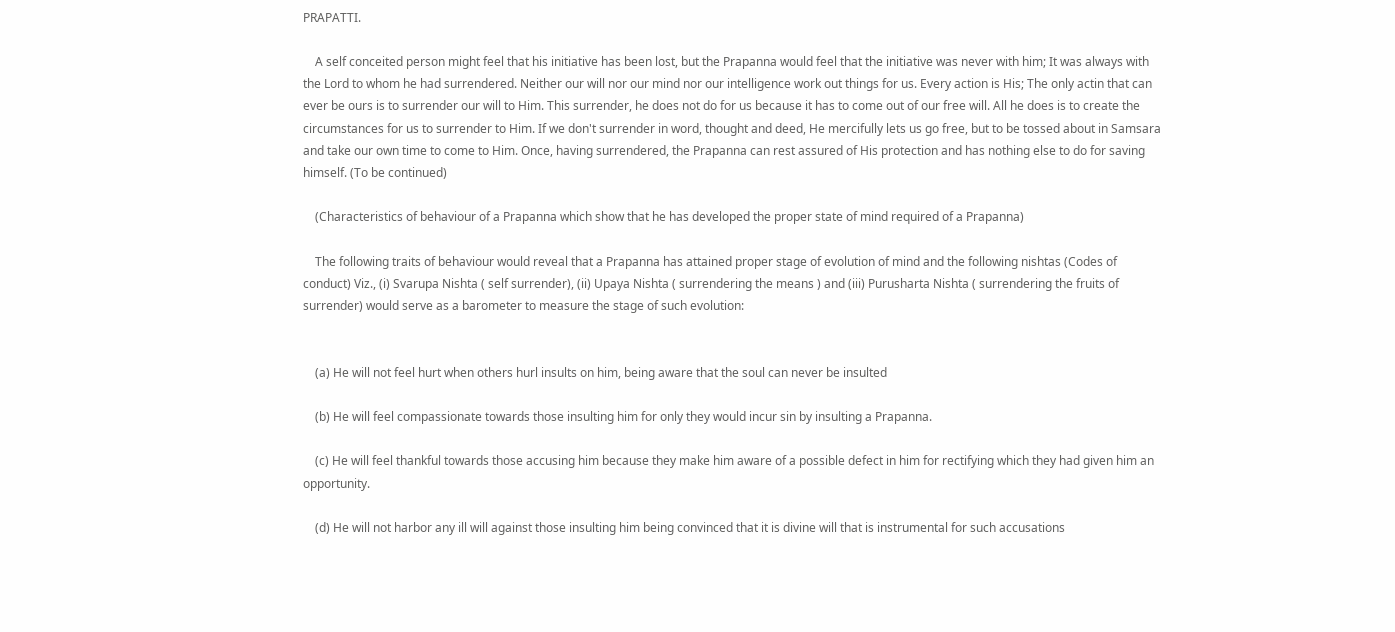PRAPATTI.

    A self conceited person might feel that his initiative has been lost, but the Prapanna would feel that the initiative was never with him; It was always with the Lord to whom he had surrendered. Neither our will nor our mind nor our intelligence work out things for us. Every action is His; The only actin that can ever be ours is to surrender our will to Him. This surrender, he does not do for us because it has to come out of our free will. All he does is to create the circumstances for us to surrender to Him. If we don't surrender in word, thought and deed, He mercifully lets us go free, but to be tossed about in Samsara and take our own time to come to Him. Once, having surrendered, the Prapanna can rest assured of His protection and has nothing else to do for saving himself. (To be continued)

    (Characteristics of behaviour of a Prapanna which show that he has developed the proper state of mind required of a Prapanna)

    The following traits of behaviour would reveal that a Prapanna has attained proper stage of evolution of mind and the following nishtas (Codes of conduct) Viz., (i) Svarupa Nishta ( self surrender), (ii) Upaya Nishta ( surrendering the means ) and (iii) Purusharta Nishta ( surrendering the fruits of surrender) would serve as a barometer to measure the stage of such evolution:


    (a) He will not feel hurt when others hurl insults on him, being aware that the soul can never be insulted

    (b) He will feel compassionate towards those insulting him for only they would incur sin by insulting a Prapanna.

    (c) He will feel thankful towards those accusing him because they make him aware of a possible defect in him for rectifying which they had given him an opportunity.

    (d) He will not harbor any ill will against those insulting him being convinced that it is divine will that is instrumental for such accusations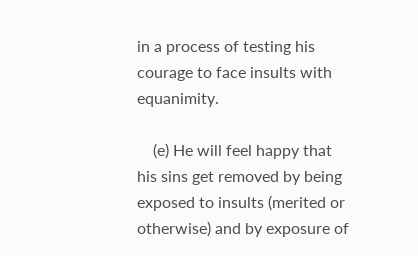in a process of testing his courage to face insults with equanimity.

    (e) He will feel happy that his sins get removed by being exposed to insults (merited or otherwise) and by exposure of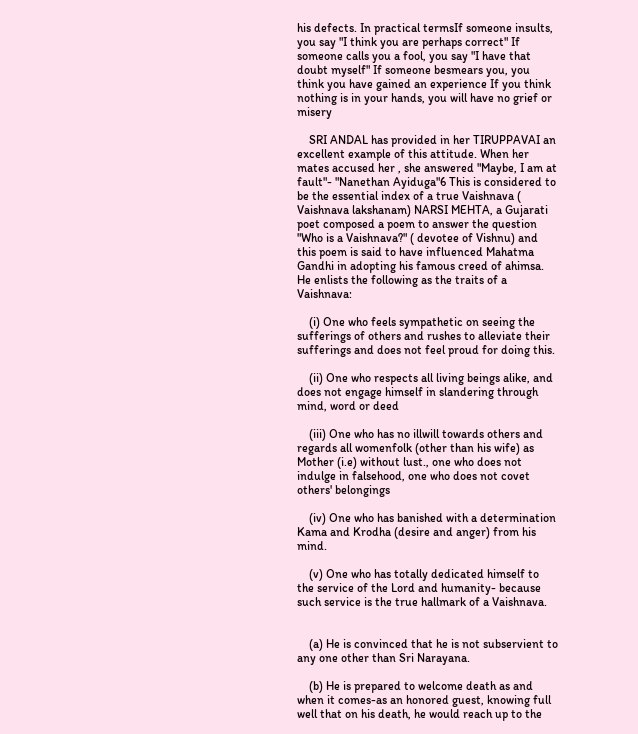his defects. In practical termsIf someone insults, you say "I think you are perhaps correct" If someone calls you a fool, you say "I have that doubt myself" If someone besmears you, you think you have gained an experience If you think nothing is in your hands, you will have no grief or misery

    SRI ANDAL has provided in her TIRUPPAVAI an excellent example of this attitude. When her mates accused her , she answered "Maybe, I am at fault"- "Nanethan Ayiduga"6 This is considered to be the essential index of a true Vaishnava ( Vaishnava lakshanam) NARSI MEHTA, a Gujarati poet composed a poem to answer the question "Who is a Vaishnava?" ( devotee of Vishnu) and this poem is said to have influenced Mahatma Gandhi in adopting his famous creed of ahimsa. He enlists the following as the traits of a Vaishnava:

    (i) One who feels sympathetic on seeing the sufferings of others and rushes to alleviate their sufferings and does not feel proud for doing this.

    (ii) One who respects all living beings alike, and does not engage himself in slandering through mind, word or deed

    (iii) One who has no illwill towards others and regards all womenfolk (other than his wife) as Mother (i.e) without lust., one who does not indulge in falsehood, one who does not covet others' belongings

    (iv) One who has banished with a determination Kama and Krodha (desire and anger) from his mind.

    (v) One who has totally dedicated himself to the service of the Lord and humanity- because such service is the true hallmark of a Vaishnava.


    (a) He is convinced that he is not subservient to any one other than Sri Narayana.

    (b) He is prepared to welcome death as and when it comes-as an honored guest, knowing full well that on his death, he would reach up to the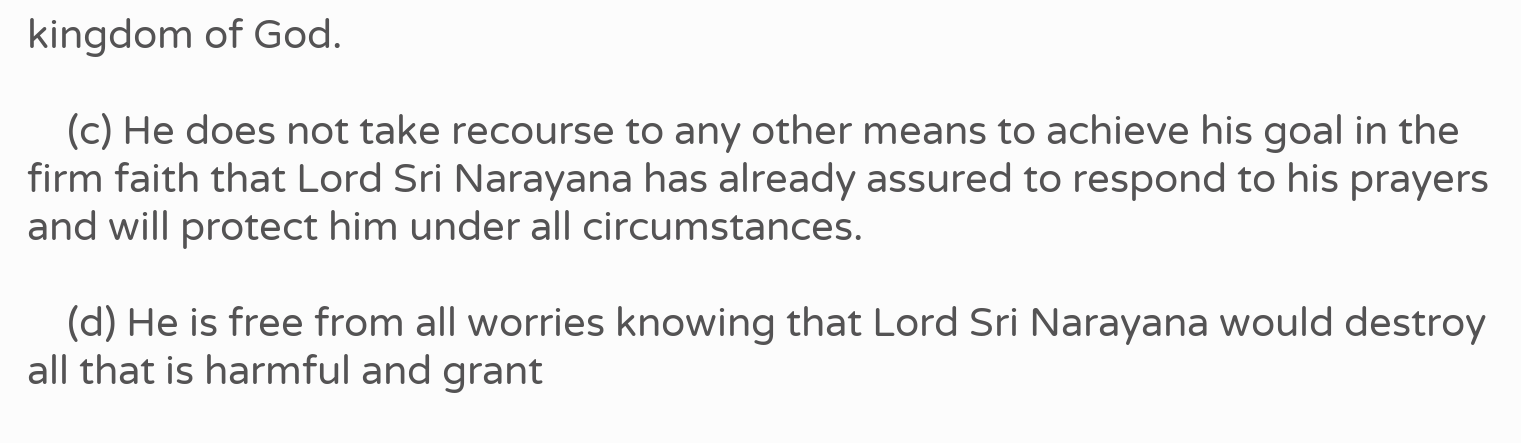kingdom of God.

    (c) He does not take recourse to any other means to achieve his goal in the firm faith that Lord Sri Narayana has already assured to respond to his prayers and will protect him under all circumstances.

    (d) He is free from all worries knowing that Lord Sri Narayana would destroy all that is harmful and grant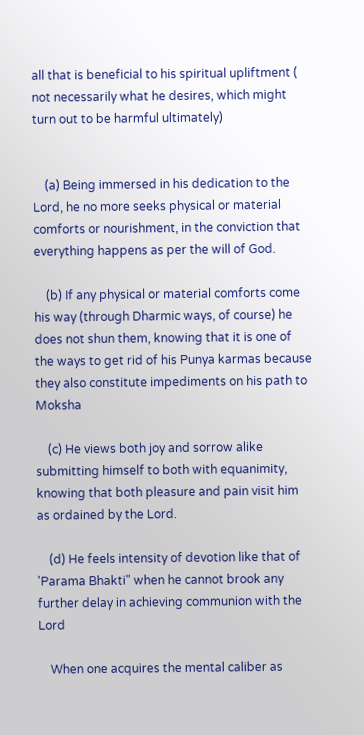all that is beneficial to his spiritual upliftment ( not necessarily what he desires, which might turn out to be harmful ultimately)


    (a) Being immersed in his dedication to the Lord, he no more seeks physical or material comforts or nourishment, in the conviction that everything happens as per the will of God.

    (b) If any physical or material comforts come his way (through Dharmic ways, of course) he does not shun them, knowing that it is one of the ways to get rid of his Punya karmas because they also constitute impediments on his path to Moksha

    (c) He views both joy and sorrow alike submitting himself to both with equanimity, knowing that both pleasure and pain visit him as ordained by the Lord.

    (d) He feels intensity of devotion like that of 'Parama Bhakti" when he cannot brook any further delay in achieving communion with the Lord

    When one acquires the mental caliber as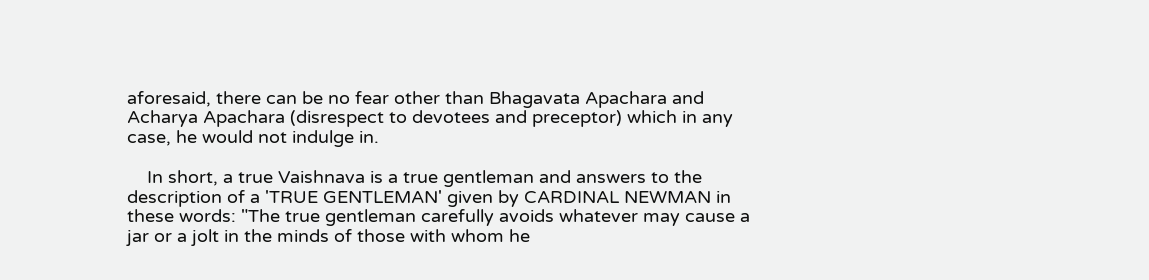aforesaid, there can be no fear other than Bhagavata Apachara and Acharya Apachara (disrespect to devotees and preceptor) which in any case, he would not indulge in.

    In short, a true Vaishnava is a true gentleman and answers to the description of a 'TRUE GENTLEMAN' given by CARDINAL NEWMAN in these words: "The true gentleman carefully avoids whatever may cause a jar or a jolt in the minds of those with whom he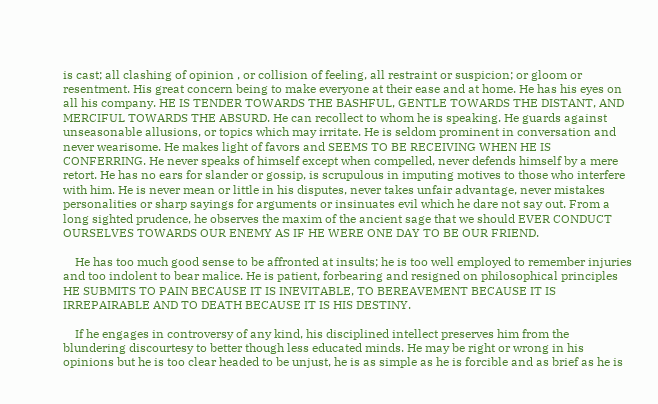is cast; all clashing of opinion , or collision of feeling, all restraint or suspicion; or gloom or resentment. His great concern being to make everyone at their ease and at home. He has his eyes on all his company. HE IS TENDER TOWARDS THE BASHFUL, GENTLE TOWARDS THE DISTANT, AND MERCIFUL TOWARDS THE ABSURD. He can recollect to whom he is speaking. He guards against unseasonable allusions, or topics which may irritate. He is seldom prominent in conversation and never wearisome. He makes light of favors and SEEMS TO BE RECEIVING WHEN HE IS CONFERRING. He never speaks of himself except when compelled, never defends himself by a mere retort. He has no ears for slander or gossip, is scrupulous in imputing motives to those who interfere with him. He is never mean or little in his disputes, never takes unfair advantage, never mistakes personalities or sharp sayings for arguments or insinuates evil which he dare not say out. From a long sighted prudence, he observes the maxim of the ancient sage that we should EVER CONDUCT OURSELVES TOWARDS OUR ENEMY AS IF HE WERE ONE DAY TO BE OUR FRIEND.

    He has too much good sense to be affronted at insults; he is too well employed to remember injuries and too indolent to bear malice. He is patient, forbearing and resigned on philosophical principles HE SUBMITS TO PAIN BECAUSE IT IS INEVITABLE, TO BEREAVEMENT BECAUSE IT IS IRREPAIRABLE AND TO DEATH BECAUSE IT IS HIS DESTINY.

    If he engages in controversy of any kind, his disciplined intellect preserves him from the blundering discourtesy to better though less educated minds. He may be right or wrong in his opinions but he is too clear headed to be unjust, he is as simple as he is forcible and as brief as he is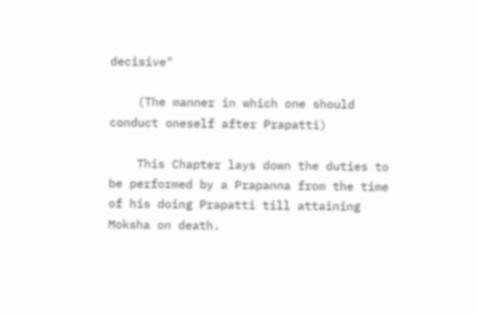decisive"

    (The manner in which one should conduct oneself after Prapatti)

    This Chapter lays down the duties to be performed by a Prapanna from the time of his doing Prapatti till attaining Moksha on death.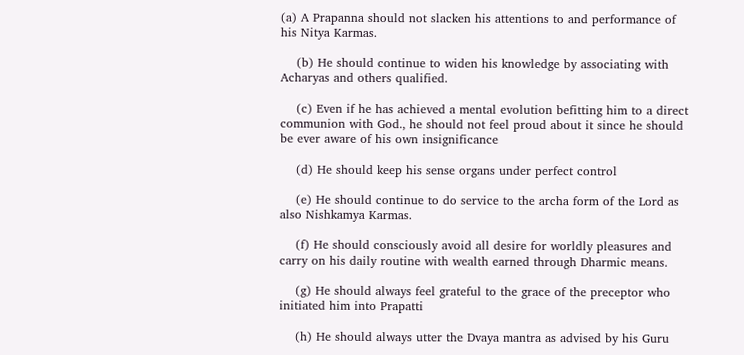(a) A Prapanna should not slacken his attentions to and performance of his Nitya Karmas.

    (b) He should continue to widen his knowledge by associating with Acharyas and others qualified.

    (c) Even if he has achieved a mental evolution befitting him to a direct communion with God., he should not feel proud about it since he should be ever aware of his own insignificance

    (d) He should keep his sense organs under perfect control

    (e) He should continue to do service to the archa form of the Lord as also Nishkamya Karmas.

    (f) He should consciously avoid all desire for worldly pleasures and carry on his daily routine with wealth earned through Dharmic means.

    (g) He should always feel grateful to the grace of the preceptor who initiated him into Prapatti

    (h) He should always utter the Dvaya mantra as advised by his Guru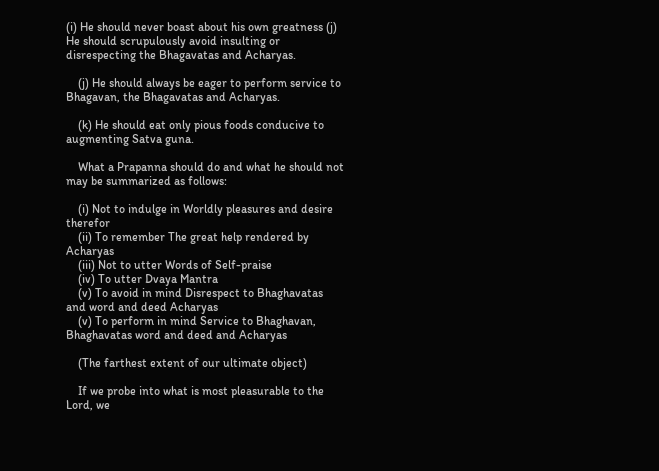(i) He should never boast about his own greatness (j) He should scrupulously avoid insulting or disrespecting the Bhagavatas and Acharyas.

    (j) He should always be eager to perform service to Bhagavan, the Bhagavatas and Acharyas.

    (k) He should eat only pious foods conducive to augmenting Satva guna.

    What a Prapanna should do and what he should not may be summarized as follows:

    (i) Not to indulge in Worldly pleasures and desire therefor
    (ii) To remember The great help rendered by Acharyas
    (iii) Not to utter Words of Self-praise
    (iv) To utter Dvaya Mantra
    (v) To avoid in mind Disrespect to Bhaghavatas and word and deed Acharyas
    (v) To perform in mind Service to Bhaghavan, Bhaghavatas word and deed and Acharyas

    (The farthest extent of our ultimate object)

    If we probe into what is most pleasurable to the Lord, we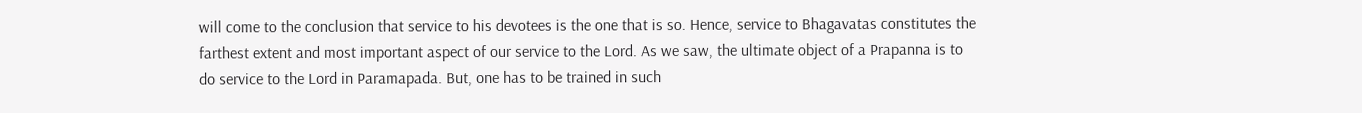will come to the conclusion that service to his devotees is the one that is so. Hence, service to Bhagavatas constitutes the farthest extent and most important aspect of our service to the Lord. As we saw, the ultimate object of a Prapanna is to do service to the Lord in Paramapada. But, one has to be trained in such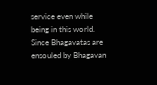service even while being in this world. Since Bhagavatas are ensouled by Bhagavan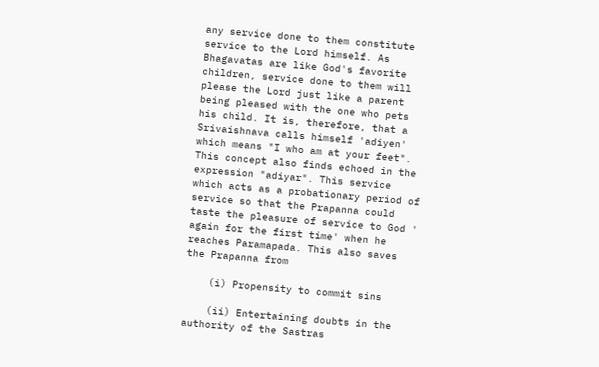any service done to them constitute service to the Lord himself. As Bhagavatas are like God's favorite children, service done to them will please the Lord just like a parent being pleased with the one who pets his child. It is, therefore, that a Srivaishnava calls himself 'adiyen' which means "I who am at your feet". This concept also finds echoed in the expression "adiyar". This service which acts as a probationary period of service so that the Prapanna could taste the pleasure of service to God ' again for the first time' when he reaches Paramapada. This also saves the Prapanna from

    (i) Propensity to commit sins

    (ii) Entertaining doubts in the authority of the Sastras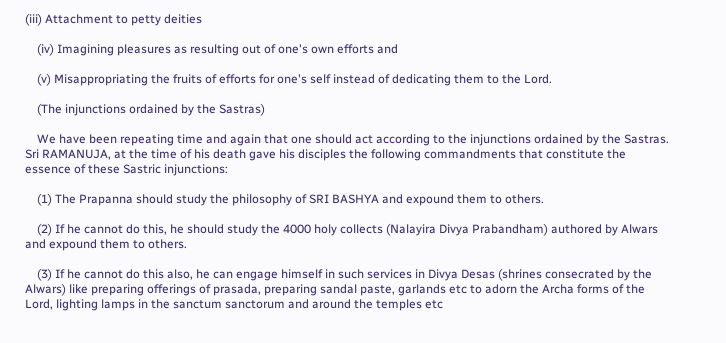(iii) Attachment to petty deities

    (iv) Imagining pleasures as resulting out of one's own efforts and

    (v) Misappropriating the fruits of efforts for one's self instead of dedicating them to the Lord.

    (The injunctions ordained by the Sastras)

    We have been repeating time and again that one should act according to the injunctions ordained by the Sastras. Sri RAMANUJA, at the time of his death gave his disciples the following commandments that constitute the essence of these Sastric injunctions:

    (1) The Prapanna should study the philosophy of SRI BASHYA and expound them to others.

    (2) If he cannot do this, he should study the 4000 holy collects (Nalayira Divya Prabandham) authored by Alwars and expound them to others.

    (3) If he cannot do this also, he can engage himself in such services in Divya Desas (shrines consecrated by the Alwars) like preparing offerings of prasada, preparing sandal paste, garlands etc to adorn the Archa forms of the Lord, lighting lamps in the sanctum sanctorum and around the temples etc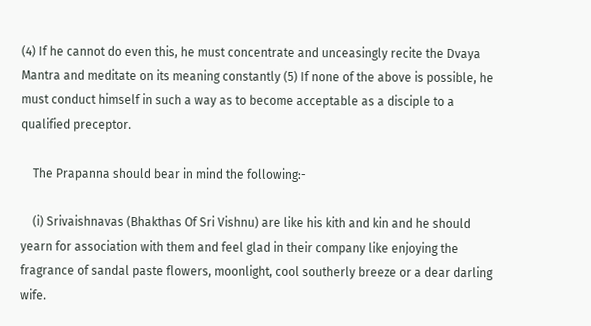(4) If he cannot do even this, he must concentrate and unceasingly recite the Dvaya Mantra and meditate on its meaning constantly (5) If none of the above is possible, he must conduct himself in such a way as to become acceptable as a disciple to a qualified preceptor.

    The Prapanna should bear in mind the following:-

    (i) Srivaishnavas (Bhakthas Of Sri Vishnu) are like his kith and kin and he should yearn for association with them and feel glad in their company like enjoying the fragrance of sandal paste flowers, moonlight, cool southerly breeze or a dear darling wife.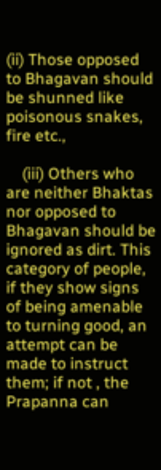(ii) Those opposed to Bhagavan should be shunned like poisonous snakes, fire etc.,

    (iii) Others who are neither Bhaktas nor opposed to Bhagavan should be ignored as dirt. This category of people, if they show signs of being amenable to turning good, an attempt can be made to instruct them; if not , the Prapanna can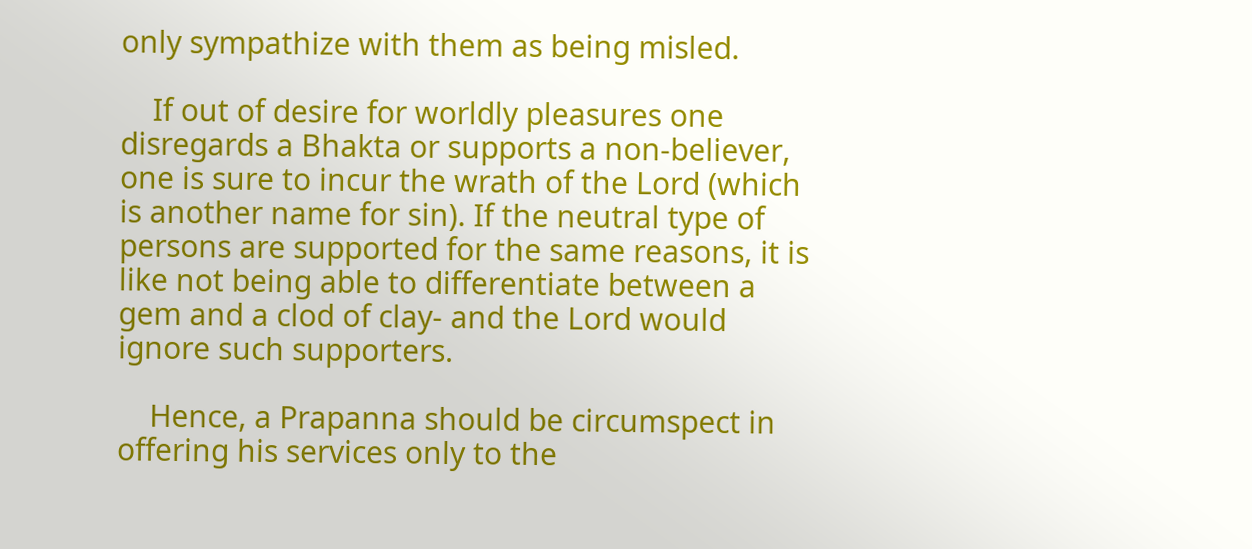only sympathize with them as being misled.

    If out of desire for worldly pleasures one disregards a Bhakta or supports a non-believer, one is sure to incur the wrath of the Lord (which is another name for sin). If the neutral type of persons are supported for the same reasons, it is like not being able to differentiate between a gem and a clod of clay- and the Lord would ignore such supporters.

    Hence, a Prapanna should be circumspect in offering his services only to the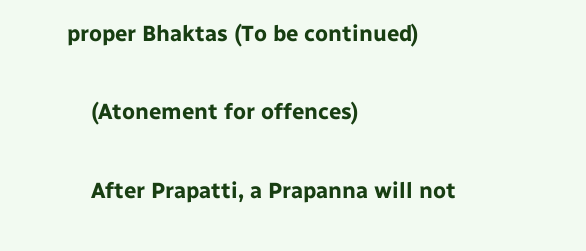proper Bhaktas (To be continued)

    (Atonement for offences)

    After Prapatti, a Prapanna will not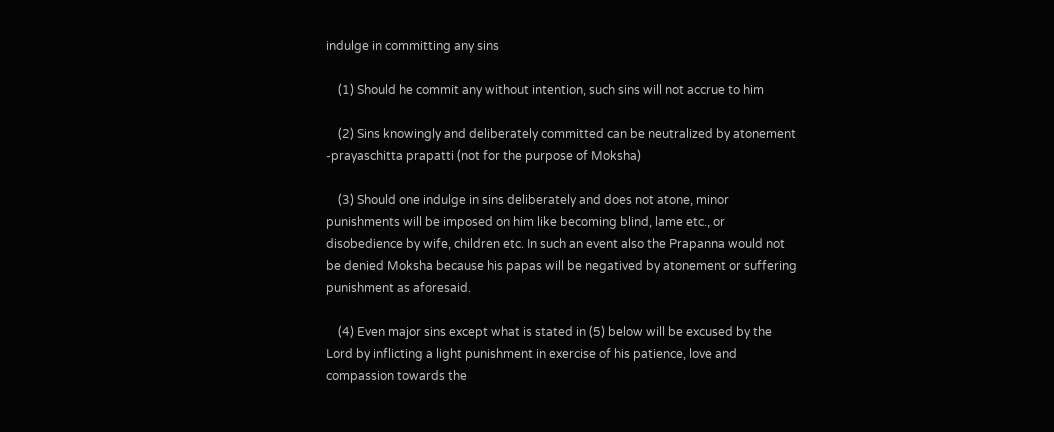indulge in committing any sins

    (1) Should he commit any without intention, such sins will not accrue to him

    (2) Sins knowingly and deliberately committed can be neutralized by atonement -prayaschitta prapatti (not for the purpose of Moksha)

    (3) Should one indulge in sins deliberately and does not atone, minor punishments will be imposed on him like becoming blind, lame etc., or disobedience by wife, children etc. In such an event also the Prapanna would not be denied Moksha because his papas will be negatived by atonement or suffering punishment as aforesaid.

    (4) Even major sins except what is stated in (5) below will be excused by the Lord by inflicting a light punishment in exercise of his patience, love and compassion towards the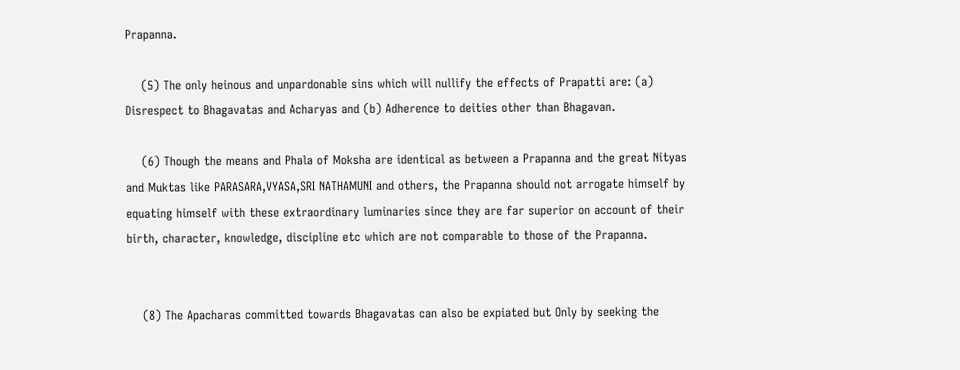Prapanna.

    (5) The only heinous and unpardonable sins which will nullify the effects of Prapatti are: (a) Disrespect to Bhagavatas and Acharyas and (b) Adherence to deities other than Bhagavan.

    (6) Though the means and Phala of Moksha are identical as between a Prapanna and the great Nityas and Muktas like PARASARA,VYASA,SRI NATHAMUNI and others, the Prapanna should not arrogate himself by equating himself with these extraordinary luminaries since they are far superior on account of their birth, character, knowledge, discipline etc which are not comparable to those of the Prapanna.


    (8) The Apacharas committed towards Bhagavatas can also be expiated but Only by seeking the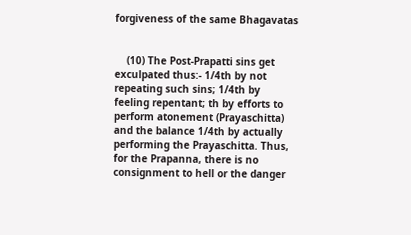forgiveness of the same Bhagavatas


    (10) The Post-Prapatti sins get exculpated thus:- 1/4th by not repeating such sins; 1/4th by feeling repentant; th by efforts to perform atonement (Prayaschitta) and the balance 1/4th by actually performing the Prayaschitta. Thus, for the Prapanna, there is no consignment to hell or the danger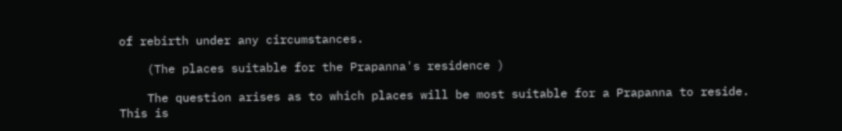of rebirth under any circumstances.

    (The places suitable for the Prapanna's residence )

    The question arises as to which places will be most suitable for a Prapanna to reside. This is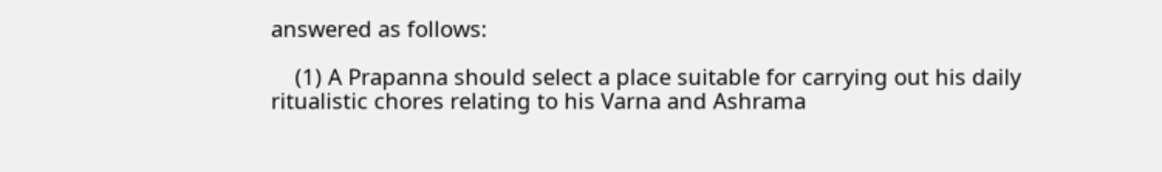answered as follows:

    (1) A Prapanna should select a place suitable for carrying out his daily ritualistic chores relating to his Varna and Ashrama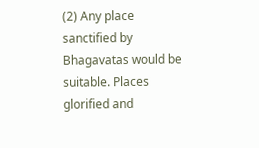(2) Any place sanctified by Bhagavatas would be suitable. Places glorified and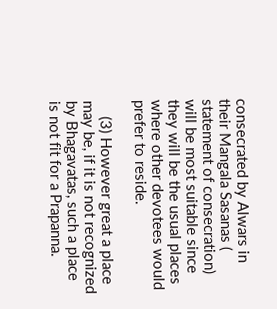consecrated by Alwars in their Mangala Sasanas ( statement of consecration) will be most suitable since they will be the usual places where other devotees would prefer to reside.

    (3) However great a place may be, if it is not recognized by Bhagavatas, such a place is not fit for a Prapanna.